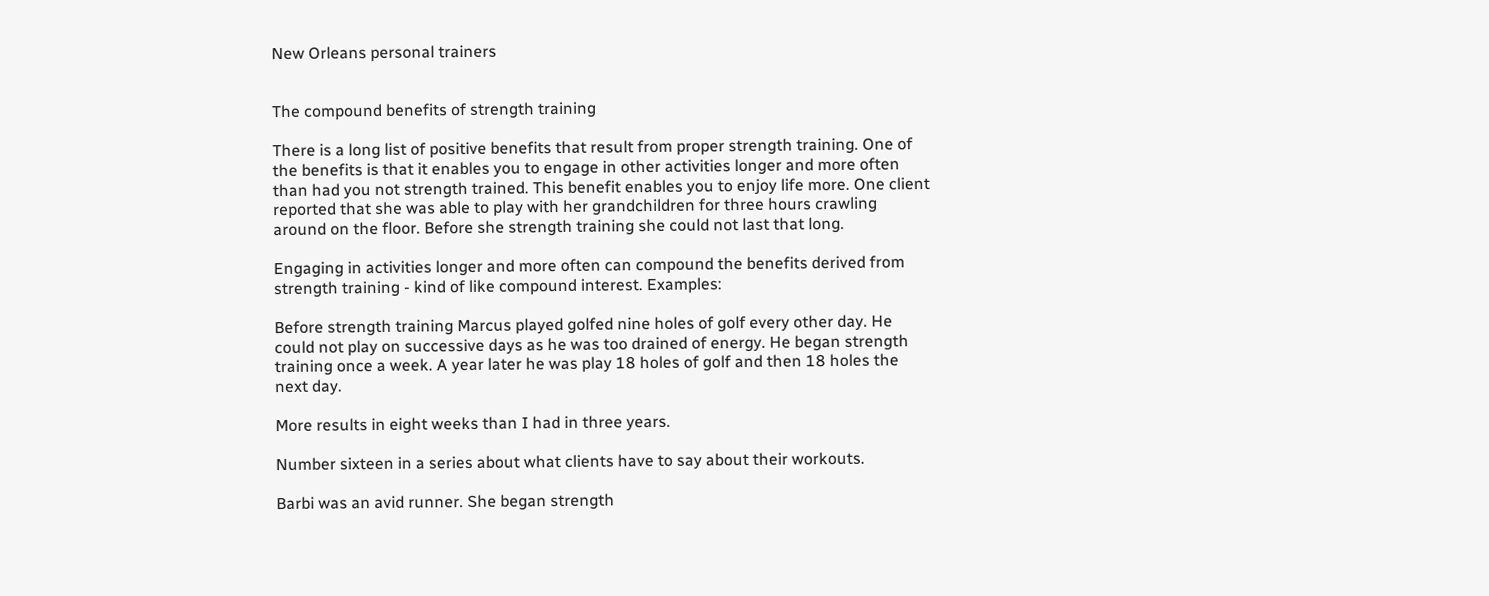New Orleans personal trainers


The compound benefits of strength training

There is a long list of positive benefits that result from proper strength training. One of the benefits is that it enables you to engage in other activities longer and more often than had you not strength trained. This benefit enables you to enjoy life more. One client reported that she was able to play with her grandchildren for three hours crawling around on the floor. Before she strength training she could not last that long.

Engaging in activities longer and more often can compound the benefits derived from strength training - kind of like compound interest. Examples:

Before strength training Marcus played golfed nine holes of golf every other day. He could not play on successive days as he was too drained of energy. He began strength training once a week. A year later he was play 18 holes of golf and then 18 holes the next day.

More results in eight weeks than I had in three years.

Number sixteen in a series about what clients have to say about their workouts.

Barbi was an avid runner. She began strength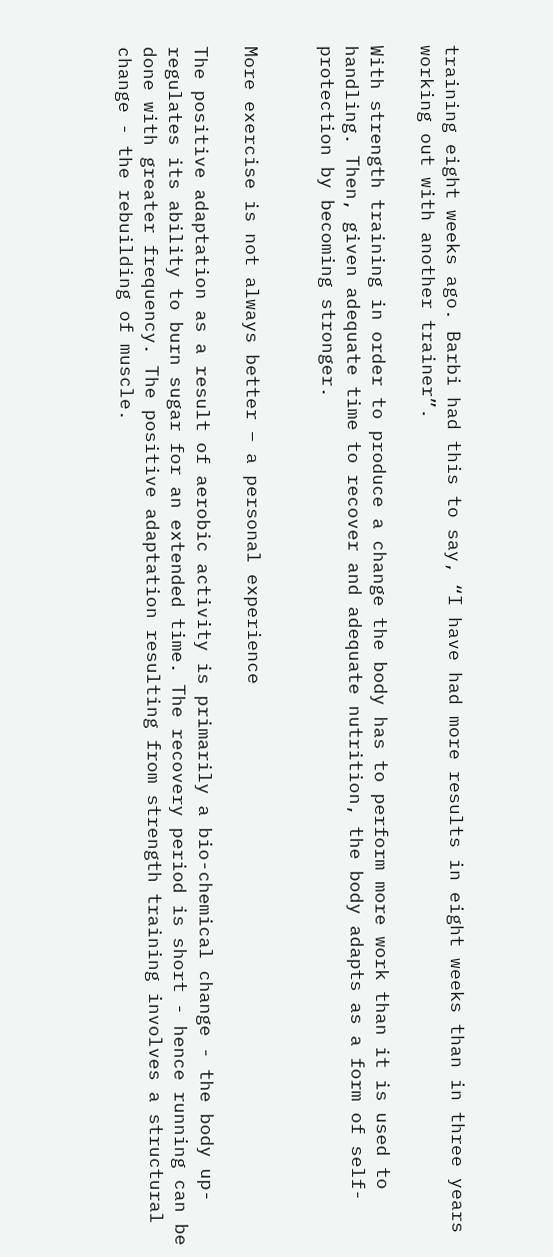training eight weeks ago. Barbi had this to say, “I have had more results in eight weeks than in three years working out with another trainer”.

With strength training in order to produce a change the body has to perform more work than it is used to handling. Then, given adequate time to recover and adequate nutrition, the body adapts as a form of self-protection by becoming stronger.


More exercise is not always better – a personal experience

The positive adaptation as a result of aerobic activity is primarily a bio-chemical change - the body up-regulates its ability to burn sugar for an extended time. The recovery period is short - hence running can be done with greater frequency. The positive adaptation resulting from strength training involves a structural change - the rebuilding of muscle.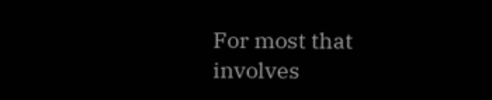For most that involves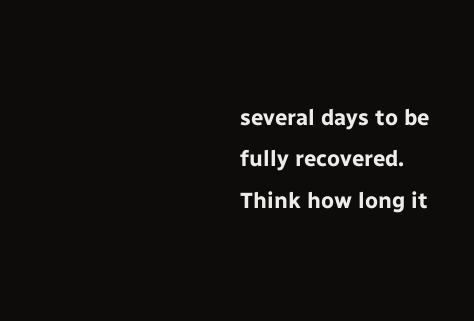several days to be fully recovered. Think how long it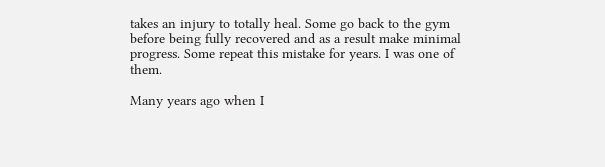takes an injury to totally heal. Some go back to the gym before being fully recovered and as a result make minimal progress. Some repeat this mistake for years. I was one of them.

Many years ago when I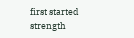first started strength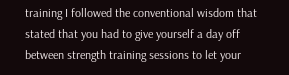training I followed the conventional wisdom that stated that you had to give yourself a day off between strength training sessions to let your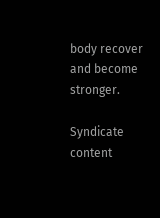body recover and become stronger.

Syndicate content